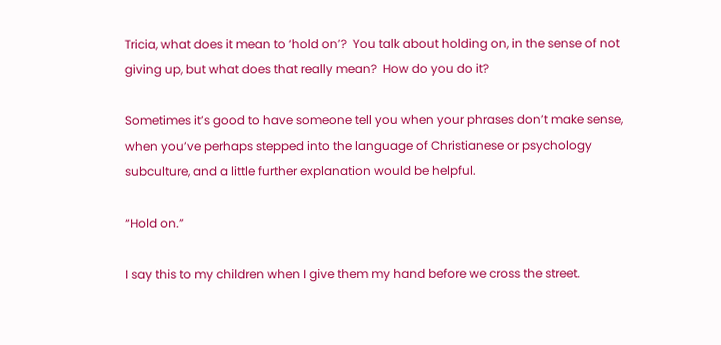Tricia, what does it mean to ‘hold on’?  You talk about holding on, in the sense of not giving up, but what does that really mean?  How do you do it?

Sometimes it’s good to have someone tell you when your phrases don’t make sense, when you’ve perhaps stepped into the language of Christianese or psychology subculture, and a little further explanation would be helpful.

“Hold on.”

I say this to my children when I give them my hand before we cross the street.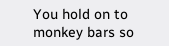You hold on to monkey bars so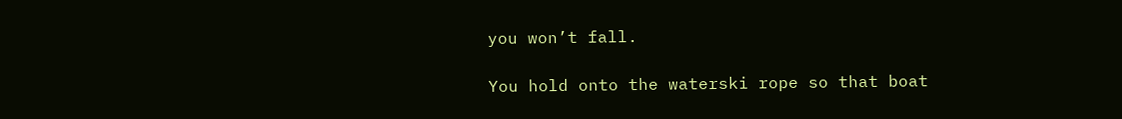you won’t fall.

You hold onto the waterski rope so that boat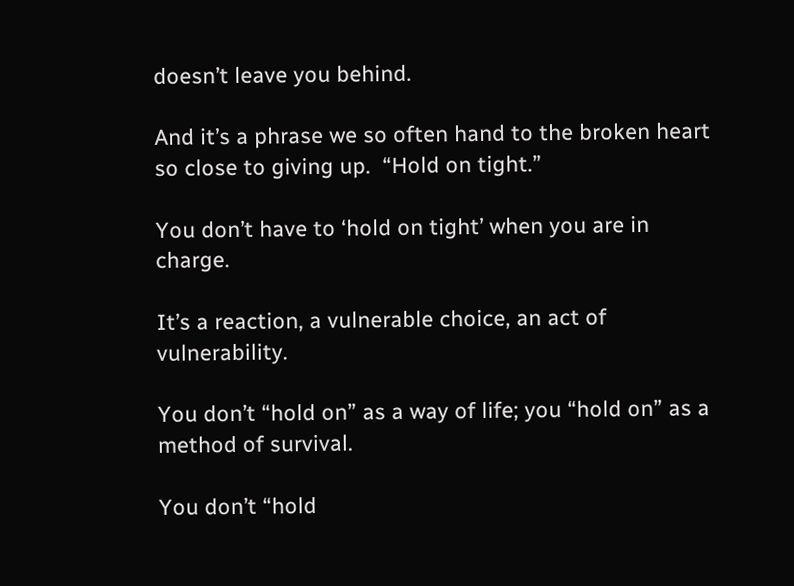doesn’t leave you behind.

And it’s a phrase we so often hand to the broken heart so close to giving up.  “Hold on tight.”

You don’t have to ‘hold on tight’ when you are in charge.

It’s a reaction, a vulnerable choice, an act of vulnerability.

You don’t “hold on” as a way of life; you “hold on” as a method of survival.

You don’t “hold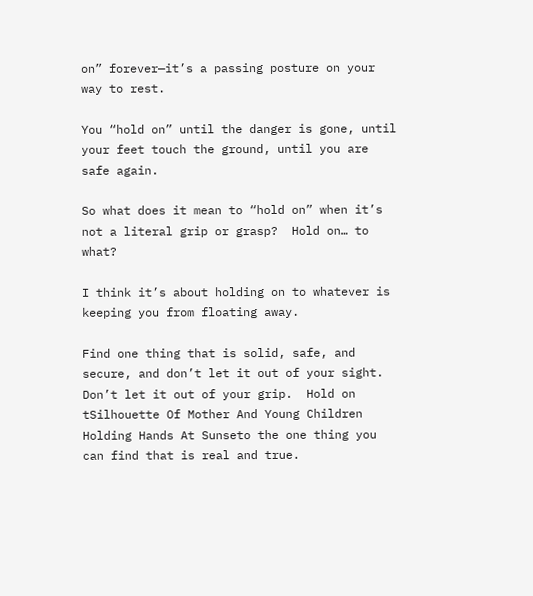on” forever—it’s a passing posture on your way to rest.

You “hold on” until the danger is gone, until your feet touch the ground, until you are safe again.

So what does it mean to “hold on” when it’s not a literal grip or grasp?  Hold on… to what?

I think it’s about holding on to whatever is keeping you from floating away.

Find one thing that is solid, safe, and secure, and don’t let it out of your sight.  Don’t let it out of your grip.  Hold on tSilhouette Of Mother And Young Children Holding Hands At Sunseto the one thing you can find that is real and true.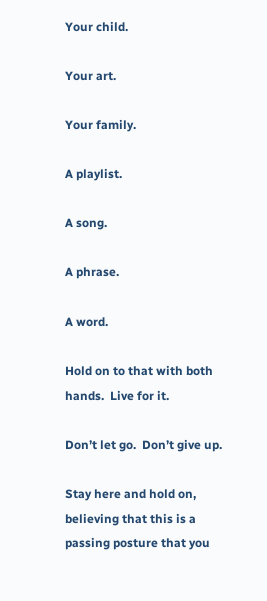Your child.

Your art.

Your family.

A playlist.

A song.

A phrase.

A word.

Hold on to that with both hands.  Live for it.

Don’t let go.  Don’t give up.

Stay here and hold on, believing that this is a passing posture that you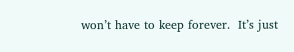won’t have to keep forever.  It’s just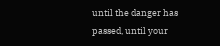until the danger has passed, until your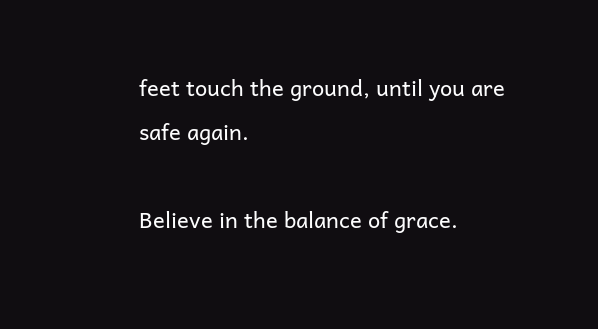feet touch the ground, until you are safe again.

Believe in the balance of grace.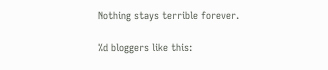Nothing stays terrible forever.

%d bloggers like this: